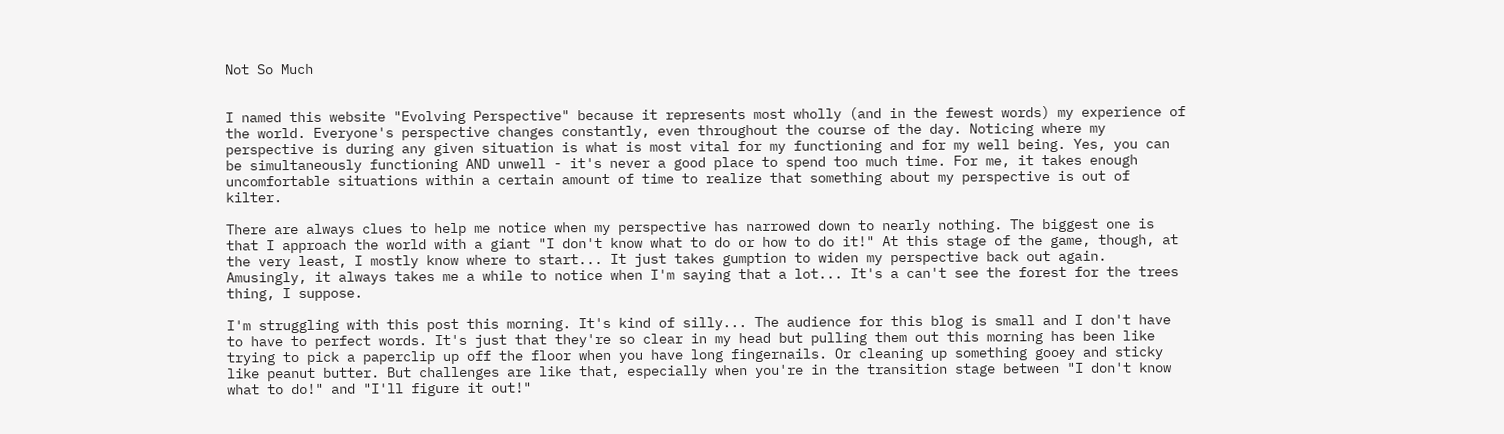Not So Much


I named this website "Evolving Perspective" because it represents most wholly (and in the fewest words) my experience of the world. Everyone's perspective changes constantly, even throughout the course of the day. Noticing where my perspective is during any given situation is what is most vital for my functioning and for my well being. Yes, you can be simultaneously functioning AND unwell - it's never a good place to spend too much time. For me, it takes enough uncomfortable situations within a certain amount of time to realize that something about my perspective is out of kilter.

There are always clues to help me notice when my perspective has narrowed down to nearly nothing. The biggest one is that I approach the world with a giant "I don't know what to do or how to do it!" At this stage of the game, though, at the very least, I mostly know where to start... It just takes gumption to widen my perspective back out again. Amusingly, it always takes me a while to notice when I'm saying that a lot... It's a can't see the forest for the trees thing, I suppose.

I'm struggling with this post this morning. It's kind of silly... The audience for this blog is small and I don't have to have to perfect words. It's just that they're so clear in my head but pulling them out this morning has been like trying to pick a paperclip up off the floor when you have long fingernails. Or cleaning up something gooey and sticky like peanut butter. But challenges are like that, especially when you're in the transition stage between "I don't know what to do!" and "I'll figure it out!"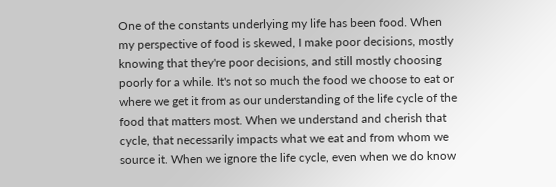One of the constants underlying my life has been food. When my perspective of food is skewed, I make poor decisions, mostly knowing that they're poor decisions, and still mostly choosing poorly for a while. It's not so much the food we choose to eat or where we get it from as our understanding of the life cycle of the food that matters most. When we understand and cherish that cycle, that necessarily impacts what we eat and from whom we source it. When we ignore the life cycle, even when we do know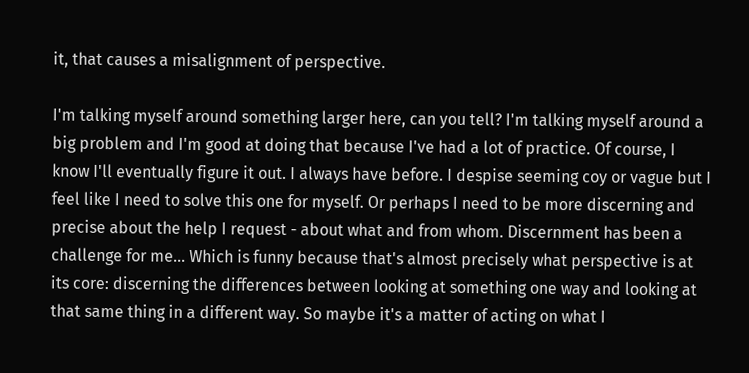it, that causes a misalignment of perspective.

I'm talking myself around something larger here, can you tell? I'm talking myself around a big problem and I'm good at doing that because I've had a lot of practice. Of course, I know I'll eventually figure it out. I always have before. I despise seeming coy or vague but I feel like I need to solve this one for myself. Or perhaps I need to be more discerning and precise about the help I request - about what and from whom. Discernment has been a challenge for me... Which is funny because that's almost precisely what perspective is at its core: discerning the differences between looking at something one way and looking at that same thing in a different way. So maybe it's a matter of acting on what I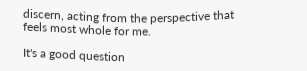discern, acting from the perspective that feels most whole for me.

It's a good question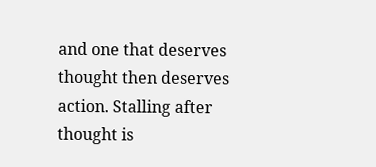and one that deserves thought then deserves action. Stalling after thought is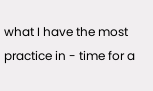what I have the most practice in - time for a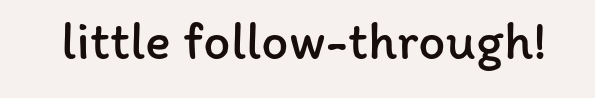little follow-through!